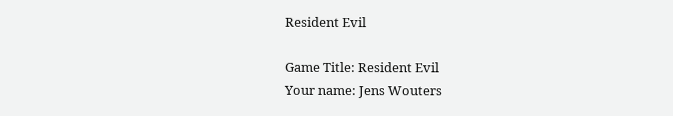Resident Evil

Game Title: Resident Evil
Your name: Jens Wouters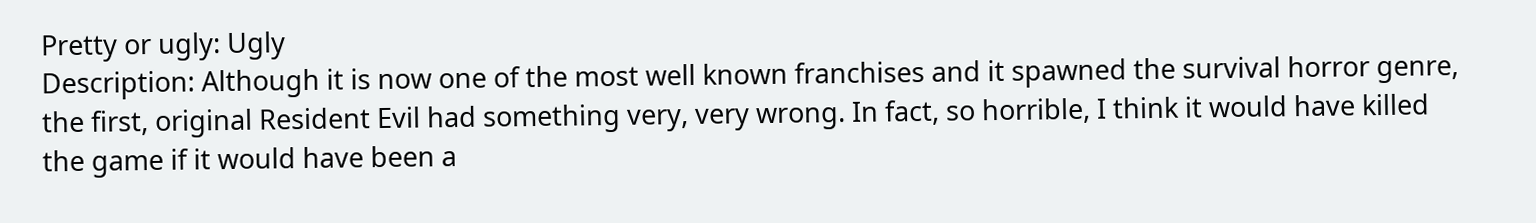Pretty or ugly: Ugly
Description: Although it is now one of the most well known franchises and it spawned the survival horror genre, the first, original Resident Evil had something very, very wrong. In fact, so horrible, I think it would have killed the game if it would have been a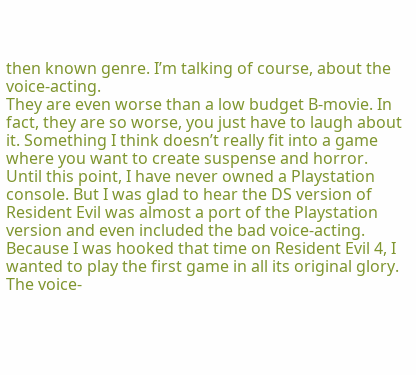then known genre. I’m talking of course, about the voice-acting.
They are even worse than a low budget B-movie. In fact, they are so worse, you just have to laugh about it. Something I think doesn’t really fit into a game where you want to create suspense and horror.
Until this point, I have never owned a Playstation console. But I was glad to hear the DS version of Resident Evil was almost a port of the Playstation version and even included the bad voice-acting. Because I was hooked that time on Resident Evil 4, I wanted to play the first game in all its original glory. The voice-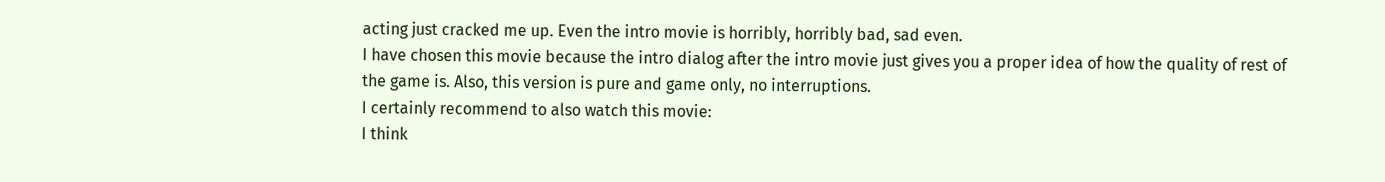acting just cracked me up. Even the intro movie is horribly, horribly bad, sad even.
I have chosen this movie because the intro dialog after the intro movie just gives you a proper idea of how the quality of rest of the game is. Also, this version is pure and game only, no interruptions.
I certainly recommend to also watch this movie:
I think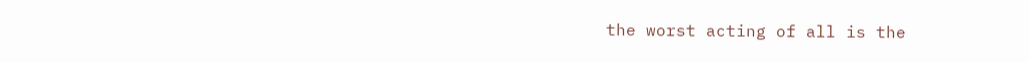the worst acting of all is the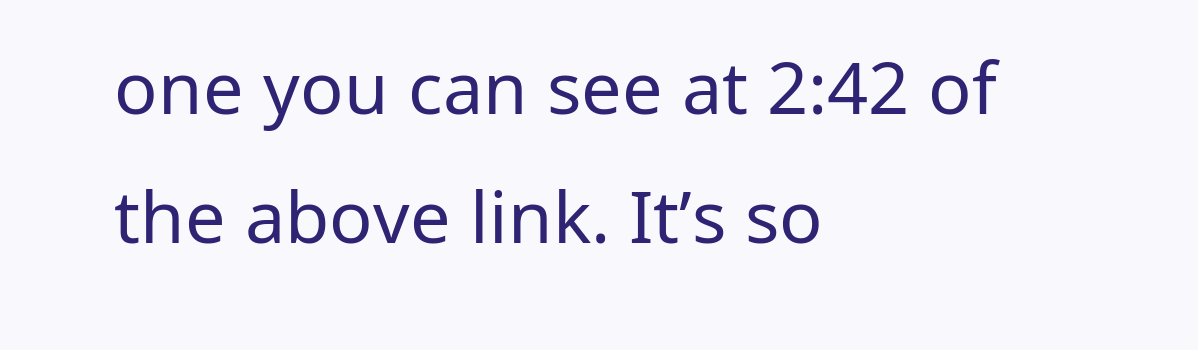one you can see at 2:42 of the above link. It’s so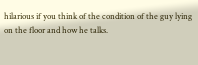hilarious if you think of the condition of the guy lying on the floor and how he talks.